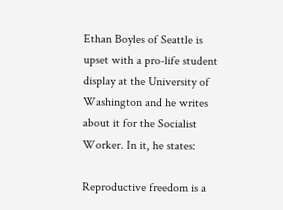Ethan Boyles of Seattle is upset with a pro-life student display at the University of Washington and he writes about it for the Socialist Worker. In it, he states:

Reproductive freedom is a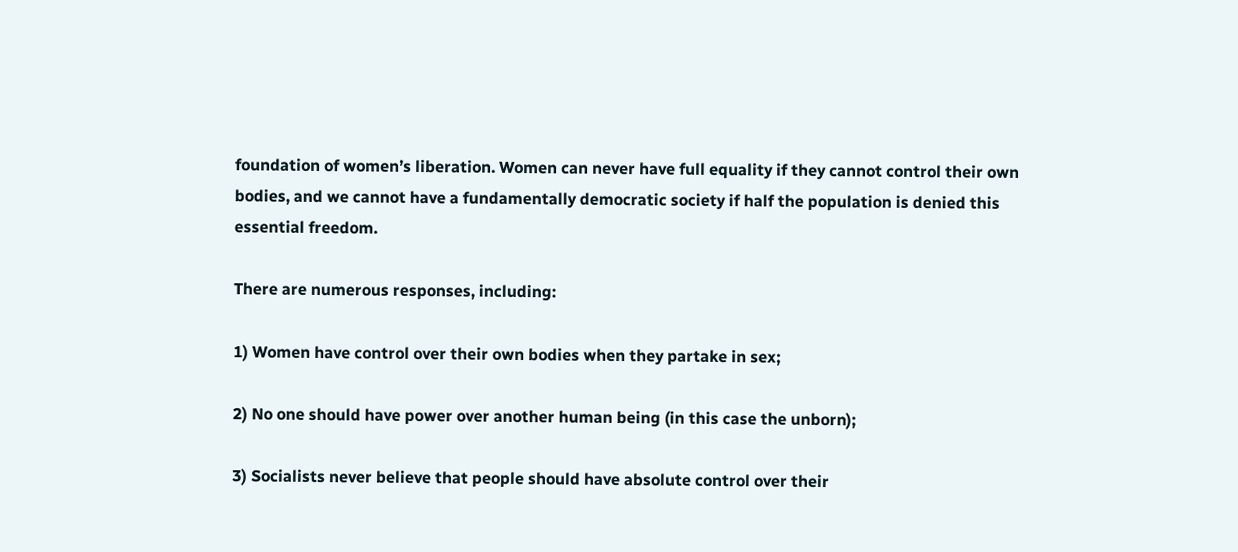foundation of women’s liberation. Women can never have full equality if they cannot control their own bodies, and we cannot have a fundamentally democratic society if half the population is denied this essential freedom.

There are numerous responses, including:

1) Women have control over their own bodies when they partake in sex;

2) No one should have power over another human being (in this case the unborn);

3) Socialists never believe that people should have absolute control over their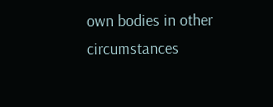own bodies in other circumstances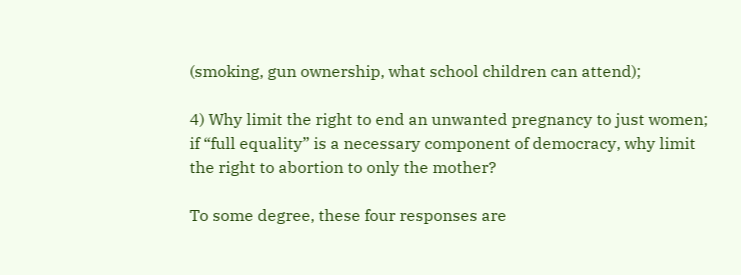(smoking, gun ownership, what school children can attend);

4) Why limit the right to end an unwanted pregnancy to just women; if “full equality” is a necessary component of democracy, why limit the right to abortion to only the mother?

To some degree, these four responses are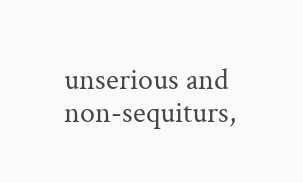unserious and non-sequiturs,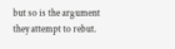but so is the argument they attempt to rebut.